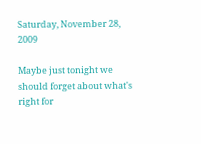Saturday, November 28, 2009

Maybe just tonight we should forget about what's right for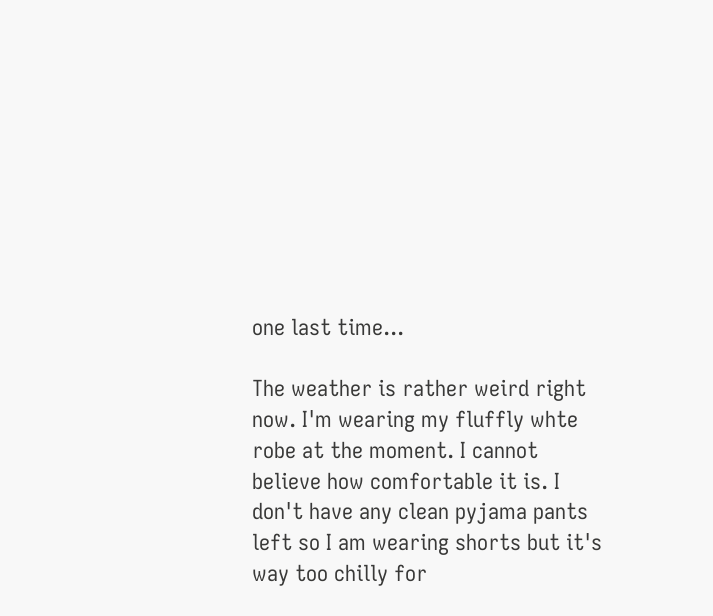one last time...

The weather is rather weird right now. I'm wearing my fluffly whte robe at the moment. I cannot believe how comfortable it is. I don't have any clean pyjama pants left so I am wearing shorts but it's way too chilly for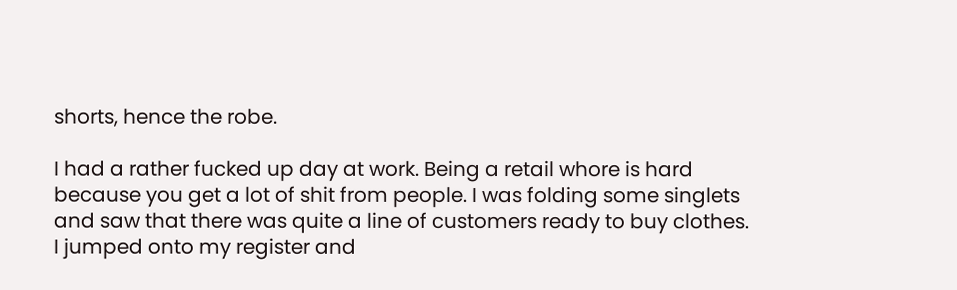shorts, hence the robe.

I had a rather fucked up day at work. Being a retail whore is hard because you get a lot of shit from people. I was folding some singlets and saw that there was quite a line of customers ready to buy clothes. I jumped onto my register and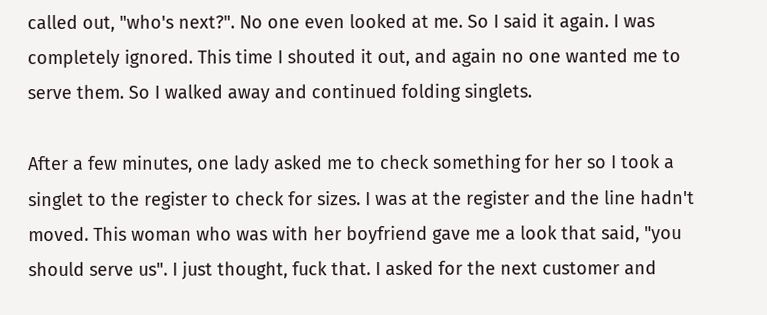called out, "who's next?". No one even looked at me. So I said it again. I was completely ignored. This time I shouted it out, and again no one wanted me to serve them. So I walked away and continued folding singlets.

After a few minutes, one lady asked me to check something for her so I took a singlet to the register to check for sizes. I was at the register and the line hadn't moved. This woman who was with her boyfriend gave me a look that said, "you should serve us". I just thought, fuck that. I asked for the next customer and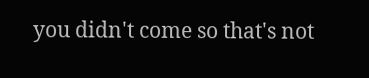you didn't come so that's not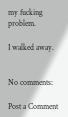my fucking problem.

I walked away.


No comments:

Post a Comment